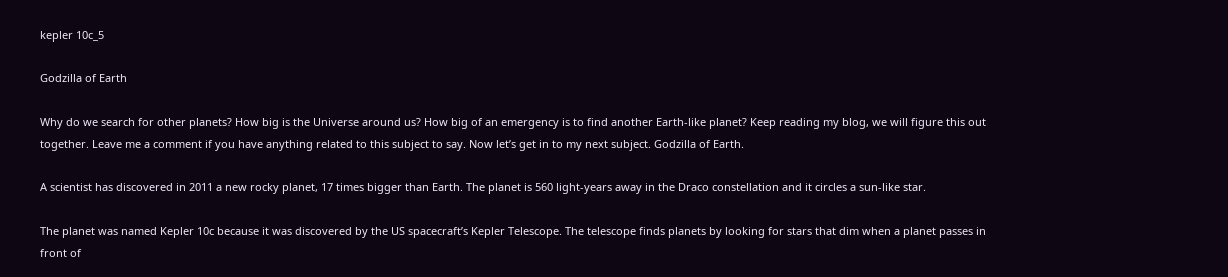kepler 10c_5

Godzilla of Earth

Why do we search for other planets? How big is the Universe around us? How big of an emergency is to find another Earth-like planet? Keep reading my blog, we will figure this out together. Leave me a comment if you have anything related to this subject to say. Now let’s get in to my next subject. Godzilla of Earth.

A scientist has discovered in 2011 a new rocky planet, 17 times bigger than Earth. The planet is 560 light-years away in the Draco constellation and it circles a sun-like star.

The planet was named Kepler 10c because it was discovered by the US spacecraft’s Kepler Telescope. The telescope finds planets by looking for stars that dim when a planet passes in front of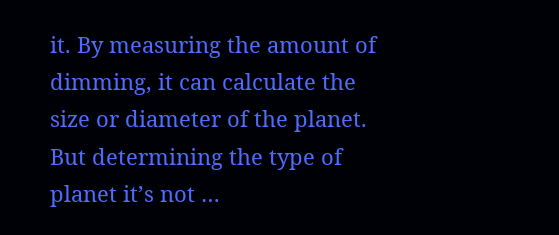it. By measuring the amount of dimming, it can calculate the size or diameter of the planet. But determining the type of planet it’s not …